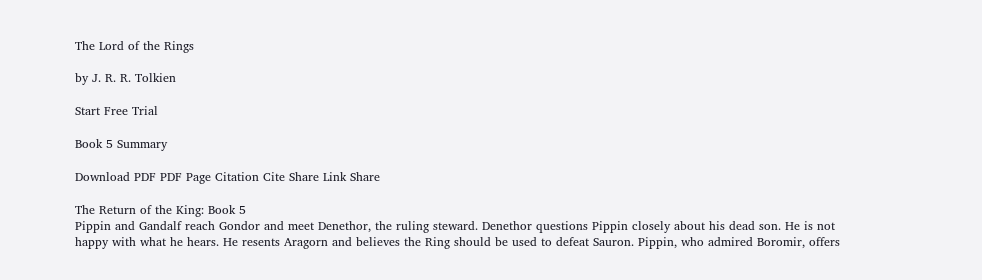The Lord of the Rings

by J. R. R. Tolkien

Start Free Trial

Book 5 Summary

Download PDF PDF Page Citation Cite Share Link Share

The Return of the King: Book 5
Pippin and Gandalf reach Gondor and meet Denethor, the ruling steward. Denethor questions Pippin closely about his dead son. He is not happy with what he hears. He resents Aragorn and believes the Ring should be used to defeat Sauron. Pippin, who admired Boromir, offers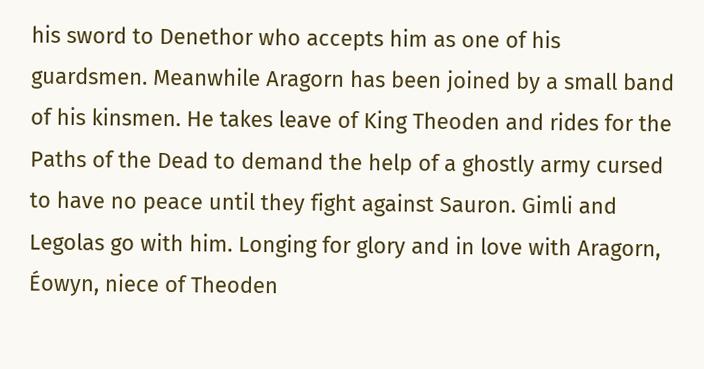his sword to Denethor who accepts him as one of his guardsmen. Meanwhile Aragorn has been joined by a small band of his kinsmen. He takes leave of King Theoden and rides for the Paths of the Dead to demand the help of a ghostly army cursed to have no peace until they fight against Sauron. Gimli and Legolas go with him. Longing for glory and in love with Aragorn, Éowyn, niece of Theoden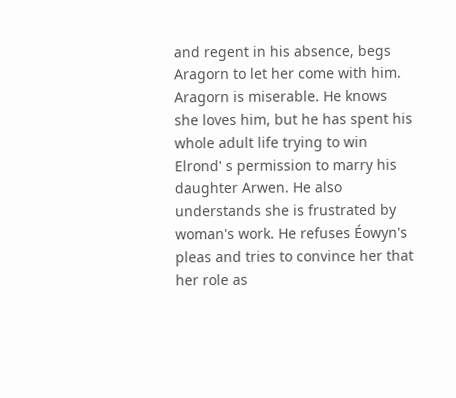and regent in his absence, begs Aragorn to let her come with him. Aragorn is miserable. He knows she loves him, but he has spent his whole adult life trying to win Elrond' s permission to marry his daughter Arwen. He also understands she is frustrated by woman's work. He refuses Éowyn's pleas and tries to convince her that her role as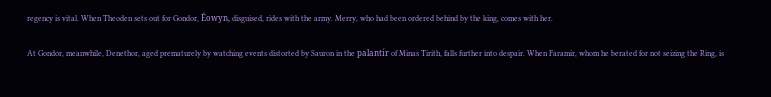regency is vital. When Theoden sets out for Gondor, Éowyn, disguised, rides with the army. Merry, who had been ordered behind by the king, comes with her.

At Gondor, meanwhile, Denethor, aged prematurely by watching events distorted by Sauron in the palantír of Minas Tirith, falls further into despair. When Faramir, whom he berated for not seizing the Ring, is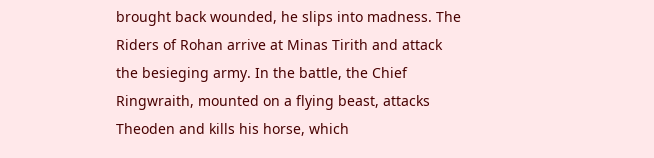brought back wounded, he slips into madness. The Riders of Rohan arrive at Minas Tirith and attack the besieging army. In the battle, the Chief Ringwraith, mounted on a flying beast, attacks Theoden and kills his horse, which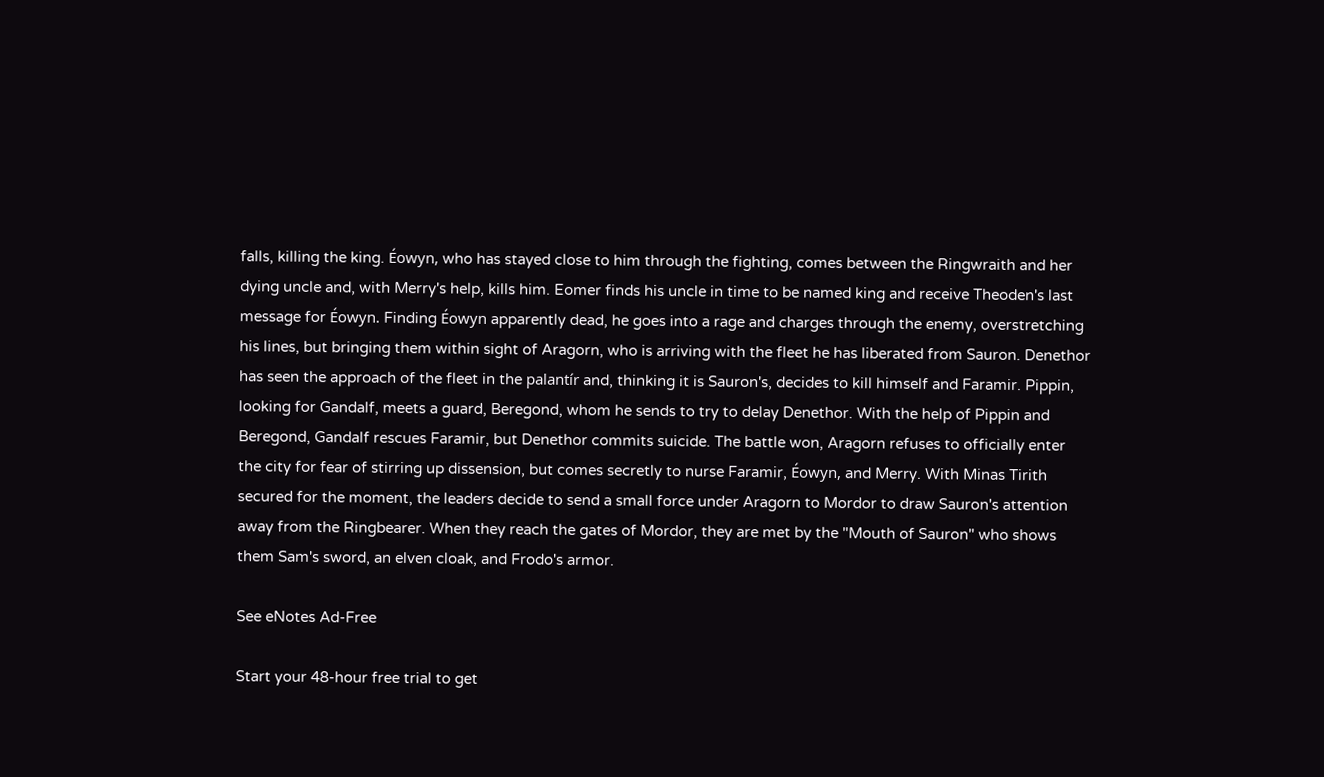falls, killing the king. Éowyn, who has stayed close to him through the fighting, comes between the Ringwraith and her dying uncle and, with Merry's help, kills him. Eomer finds his uncle in time to be named king and receive Theoden's last message for Éowyn. Finding Éowyn apparently dead, he goes into a rage and charges through the enemy, overstretching his lines, but bringing them within sight of Aragorn, who is arriving with the fleet he has liberated from Sauron. Denethor has seen the approach of the fleet in the palantír and, thinking it is Sauron's, decides to kill himself and Faramir. Pippin, looking for Gandalf, meets a guard, Beregond, whom he sends to try to delay Denethor. With the help of Pippin and Beregond, Gandalf rescues Faramir, but Denethor commits suicide. The battle won, Aragorn refuses to officially enter the city for fear of stirring up dissension, but comes secretly to nurse Faramir, Éowyn, and Merry. With Minas Tirith secured for the moment, the leaders decide to send a small force under Aragorn to Mordor to draw Sauron's attention away from the Ringbearer. When they reach the gates of Mordor, they are met by the "Mouth of Sauron" who shows them Sam's sword, an elven cloak, and Frodo's armor.

See eNotes Ad-Free

Start your 48-hour free trial to get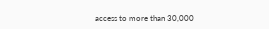access to more than 30,000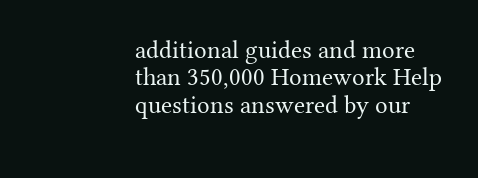additional guides and more than 350,000 Homework Help questions answered by our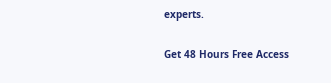experts.

Get 48 Hours Free Access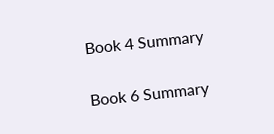Book 4 Summary


Book 6 Summary